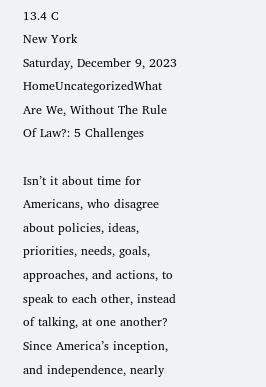13.4 C
New York
Saturday, December 9, 2023
HomeUncategorizedWhat Are We, Without The Rule Of Law?: 5 Challenges

Isn’t it about time for Americans, who disagree about policies, ideas, priorities, needs, goals, approaches, and actions, to speak to each other, instead of talking, at one another? Since America’s inception, and independence, nearly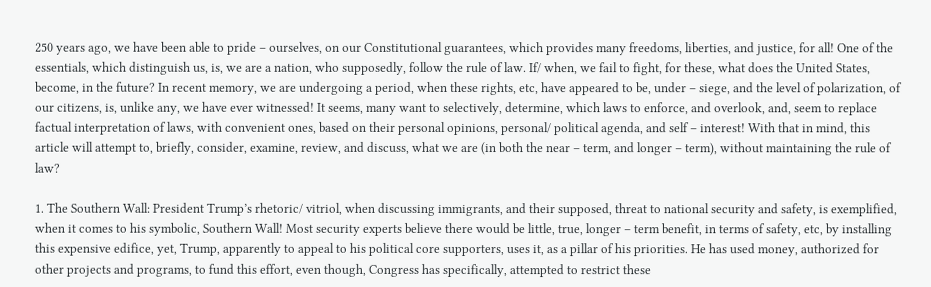250 years ago, we have been able to pride – ourselves, on our Constitutional guarantees, which provides many freedoms, liberties, and justice, for all! One of the essentials, which distinguish us, is, we are a nation, who supposedly, follow the rule of law. If/ when, we fail to fight, for these, what does the United States, become, in the future? In recent memory, we are undergoing a period, when these rights, etc, have appeared to be, under – siege, and the level of polarization, of our citizens, is, unlike any, we have ever witnessed! It seems, many want to selectively, determine, which laws to enforce, and overlook, and, seem to replace factual interpretation of laws, with convenient ones, based on their personal opinions, personal/ political agenda, and self – interest! With that in mind, this article will attempt to, briefly, consider, examine, review, and discuss, what we are (in both the near – term, and longer – term), without maintaining the rule of law?

1. The Southern Wall: President Trump’s rhetoric/ vitriol, when discussing immigrants, and their supposed, threat to national security and safety, is exemplified, when it comes to his symbolic, Southern Wall! Most security experts believe there would be little, true, longer – term benefit, in terms of safety, etc, by installing this expensive edifice, yet, Trump, apparently to appeal to his political core supporters, uses it, as a pillar of his priorities. He has used money, authorized for other projects and programs, to fund this effort, even though, Congress has specifically, attempted to restrict these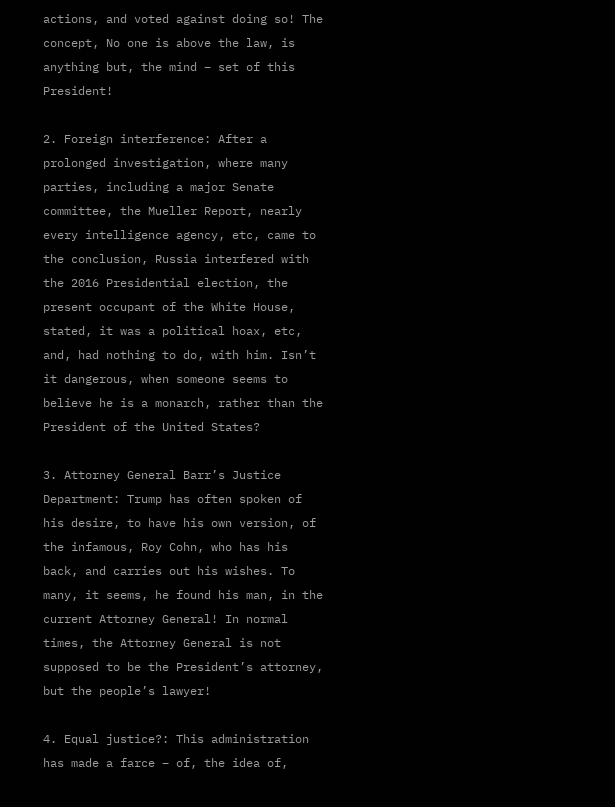actions, and voted against doing so! The concept, No one is above the law, is anything but, the mind – set of this President!

2. Foreign interference: After a prolonged investigation, where many parties, including a major Senate committee, the Mueller Report, nearly every intelligence agency, etc, came to the conclusion, Russia interfered with the 2016 Presidential election, the present occupant of the White House, stated, it was a political hoax, etc, and, had nothing to do, with him. Isn’t it dangerous, when someone seems to believe he is a monarch, rather than the President of the United States?

3. Attorney General Barr’s Justice Department: Trump has often spoken of his desire, to have his own version, of the infamous, Roy Cohn, who has his back, and carries out his wishes. To many, it seems, he found his man, in the current Attorney General! In normal times, the Attorney General is not supposed to be the President’s attorney, but the people’s lawyer!

4. Equal justice?: This administration has made a farce – of, the idea of,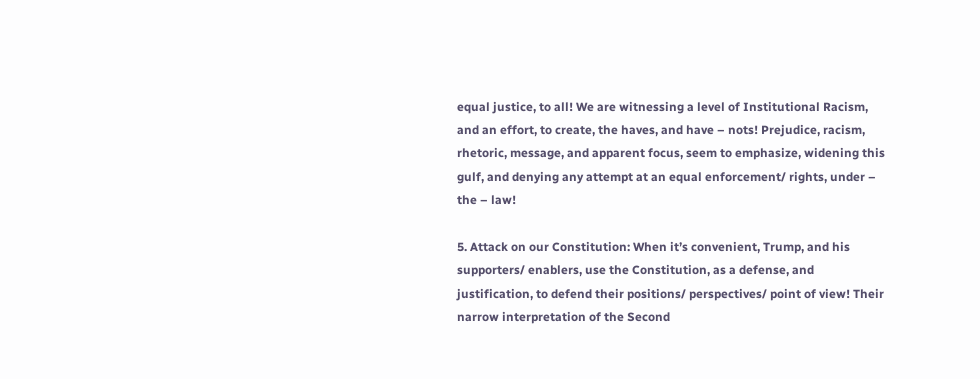equal justice, to all! We are witnessing a level of Institutional Racism, and an effort, to create, the haves, and have – nots! Prejudice, racism, rhetoric, message, and apparent focus, seem to emphasize, widening this gulf, and denying any attempt at an equal enforcement/ rights, under – the – law!

5. Attack on our Constitution: When it’s convenient, Trump, and his supporters/ enablers, use the Constitution, as a defense, and justification, to defend their positions/ perspectives/ point of view! Their narrow interpretation of the Second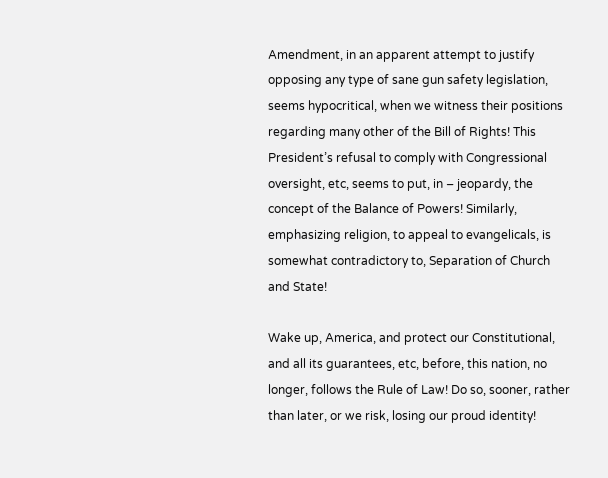Amendment, in an apparent attempt to justify opposing any type of sane gun safety legislation, seems hypocritical, when we witness their positions regarding many other of the Bill of Rights! This President’s refusal to comply with Congressional oversight, etc, seems to put, in – jeopardy, the concept of the Balance of Powers! Similarly, emphasizing religion, to appeal to evangelicals, is somewhat contradictory to, Separation of Church and State!

Wake up, America, and protect our Constitutional, and all its guarantees, etc, before, this nation, no longer, follows the Rule of Law! Do so, sooner, rather than later, or we risk, losing our proud identity!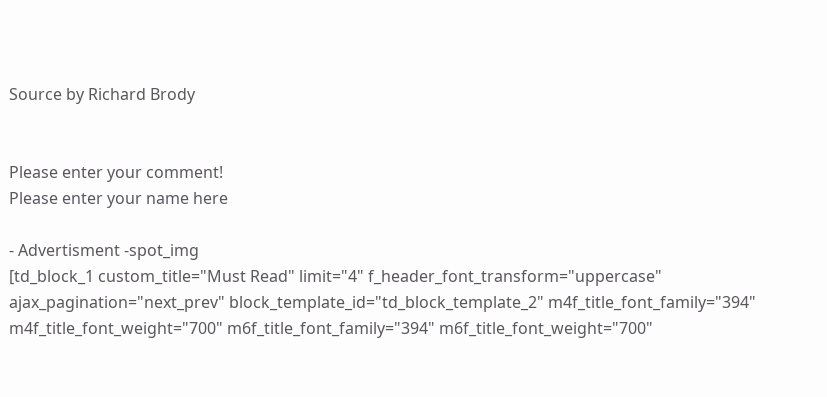Source by Richard Brody


Please enter your comment!
Please enter your name here

- Advertisment -spot_img
[td_block_1 custom_title="Must Read" limit="4" f_header_font_transform="uppercase" ajax_pagination="next_prev" block_template_id="td_block_template_2" m4f_title_font_family="394" m4f_title_font_weight="700" m6f_title_font_family="394" m6f_title_font_weight="700"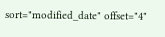sort="modified_date" offset="4"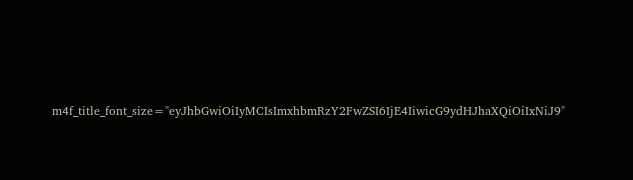m4f_title_font_size="eyJhbGwiOiIyMCIsImxhbmRzY2FwZSI6IjE4IiwicG9ydHJhaXQiOiIxNiJ9"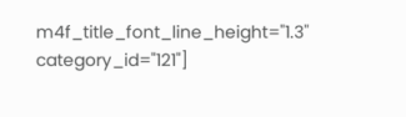m4f_title_font_line_height="1.3" category_id="121"]